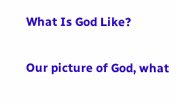What Is God Like?

Our picture of God, what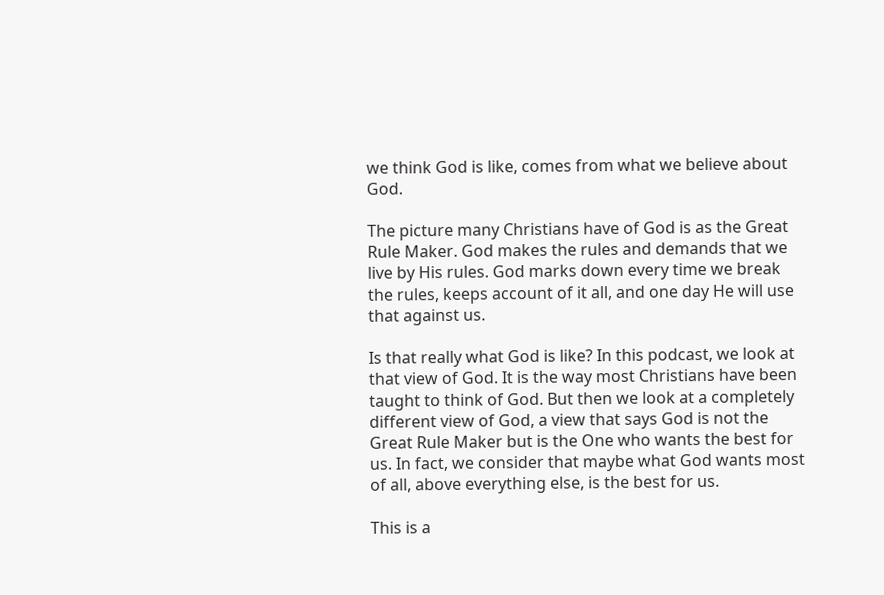we think God is like, comes from what we believe about God.

The picture many Christians have of God is as the Great Rule Maker. God makes the rules and demands that we live by His rules. God marks down every time we break the rules, keeps account of it all, and one day He will use that against us.

Is that really what God is like? In this podcast, we look at that view of God. It is the way most Christians have been taught to think of God. But then we look at a completely different view of God, a view that says God is not the Great Rule Maker but is the One who wants the best for us. In fact, we consider that maybe what God wants most of all, above everything else, is the best for us.

This is a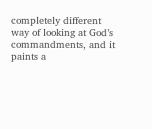completely different way of looking at God’s commandments, and it paints a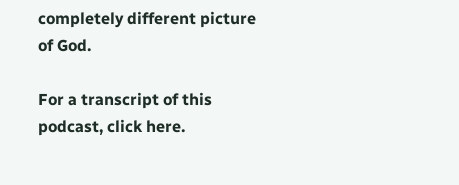completely different picture of God.

For a transcript of this podcast, click here.